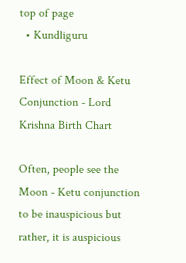top of page
  • Kundliguru

Effect of Moon & Ketu Conjunction - Lord Krishna Birth Chart

Often, people see the Moon - Ketu conjunction to be inauspicious but rather, it is auspicious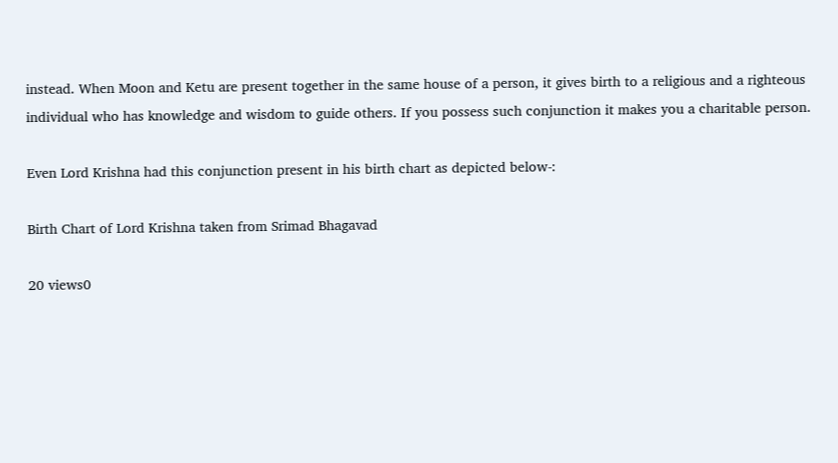instead. When Moon and Ketu are present together in the same house of a person, it gives birth to a religious and a righteous individual who has knowledge and wisdom to guide others. If you possess such conjunction it makes you a charitable person.

Even Lord Krishna had this conjunction present in his birth chart as depicted below-:

Birth Chart of Lord Krishna taken from Srimad Bhagavad

20 views0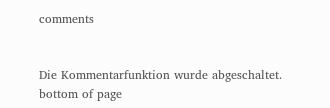comments


Die Kommentarfunktion wurde abgeschaltet.
bottom of page